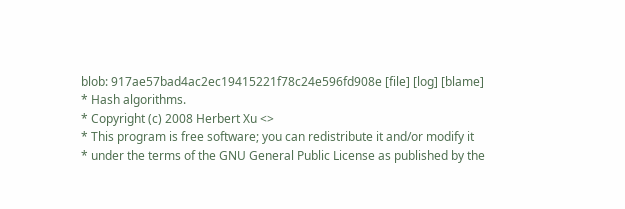blob: 917ae57bad4ac2ec19415221f78c24e596fd908e [file] [log] [blame]
* Hash algorithms.
* Copyright (c) 2008 Herbert Xu <>
* This program is free software; you can redistribute it and/or modify it
* under the terms of the GNU General Public License as published by the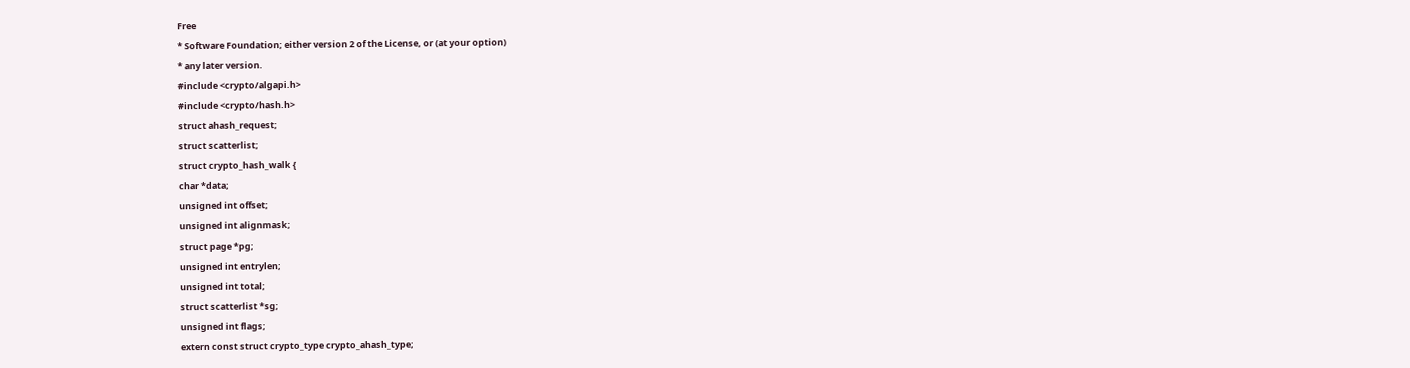Free
* Software Foundation; either version 2 of the License, or (at your option)
* any later version.
#include <crypto/algapi.h>
#include <crypto/hash.h>
struct ahash_request;
struct scatterlist;
struct crypto_hash_walk {
char *data;
unsigned int offset;
unsigned int alignmask;
struct page *pg;
unsigned int entrylen;
unsigned int total;
struct scatterlist *sg;
unsigned int flags;
extern const struct crypto_type crypto_ahash_type;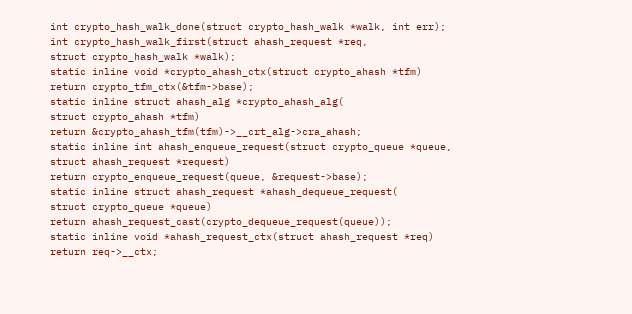int crypto_hash_walk_done(struct crypto_hash_walk *walk, int err);
int crypto_hash_walk_first(struct ahash_request *req,
struct crypto_hash_walk *walk);
static inline void *crypto_ahash_ctx(struct crypto_ahash *tfm)
return crypto_tfm_ctx(&tfm->base);
static inline struct ahash_alg *crypto_ahash_alg(
struct crypto_ahash *tfm)
return &crypto_ahash_tfm(tfm)->__crt_alg->cra_ahash;
static inline int ahash_enqueue_request(struct crypto_queue *queue,
struct ahash_request *request)
return crypto_enqueue_request(queue, &request->base);
static inline struct ahash_request *ahash_dequeue_request(
struct crypto_queue *queue)
return ahash_request_cast(crypto_dequeue_request(queue));
static inline void *ahash_request_ctx(struct ahash_request *req)
return req->__ctx;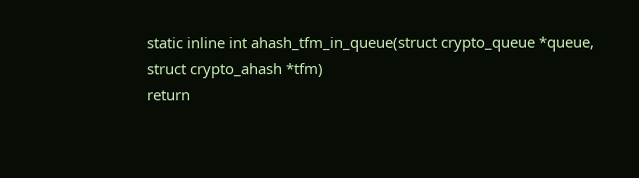static inline int ahash_tfm_in_queue(struct crypto_queue *queue,
struct crypto_ahash *tfm)
return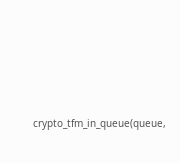crypto_tfm_in_queue(queue,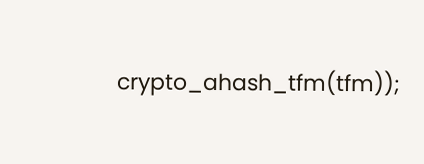crypto_ahash_tfm(tfm));